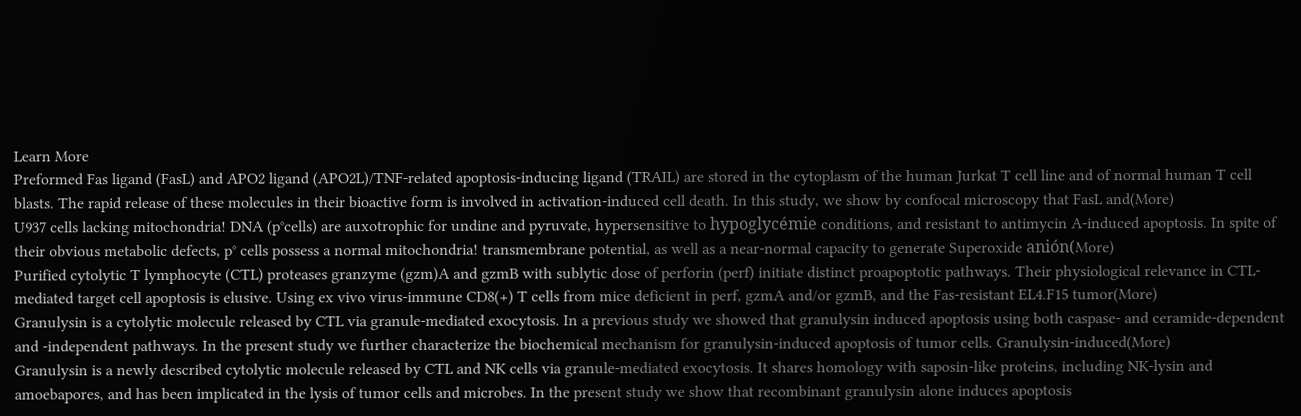Learn More
Preformed Fas ligand (FasL) and APO2 ligand (APO2L)/TNF-related apoptosis-inducing ligand (TRAIL) are stored in the cytoplasm of the human Jurkat T cell line and of normal human T cell blasts. The rapid release of these molecules in their bioactive form is involved in activation-induced cell death. In this study, we show by confocal microscopy that FasL and(More)
U937 cells lacking mitochondria! DNA (p°cells) are auxotrophic for undine and pyruvate, hypersensitive to hypoglycémie conditions, and resistant to antimycin A-induced apoptosis. In spite of their obvious metabolic defects, p° cells possess a normal mitochondria! transmembrane potential, as well as a near-normal capacity to generate Superoxide anión(More)
Purified cytolytic T lymphocyte (CTL) proteases granzyme (gzm)A and gzmB with sublytic dose of perforin (perf) initiate distinct proapoptotic pathways. Their physiological relevance in CTL-mediated target cell apoptosis is elusive. Using ex vivo virus-immune CD8(+) T cells from mice deficient in perf, gzmA and/or gzmB, and the Fas-resistant EL4.F15 tumor(More)
Granulysin is a cytolytic molecule released by CTL via granule-mediated exocytosis. In a previous study we showed that granulysin induced apoptosis using both caspase- and ceramide-dependent and -independent pathways. In the present study we further characterize the biochemical mechanism for granulysin-induced apoptosis of tumor cells. Granulysin-induced(More)
Granulysin is a newly described cytolytic molecule released by CTL and NK cells via granule-mediated exocytosis. It shares homology with saposin-like proteins, including NK-lysin and amoebapores, and has been implicated in the lysis of tumor cells and microbes. In the present study we show that recombinant granulysin alone induces apoptosis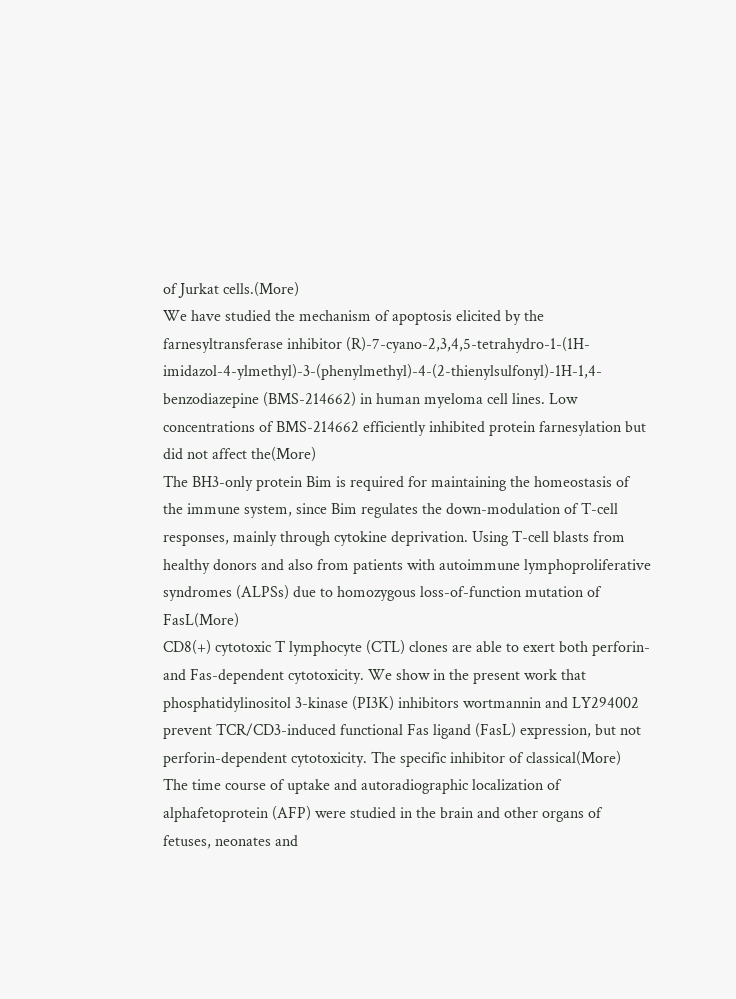of Jurkat cells.(More)
We have studied the mechanism of apoptosis elicited by the farnesyltransferase inhibitor (R)-7-cyano-2,3,4,5-tetrahydro-1-(1H-imidazol-4-ylmethyl)-3-(phenylmethyl)-4-(2-thienylsulfonyl)-1H-1,4-benzodiazepine (BMS-214662) in human myeloma cell lines. Low concentrations of BMS-214662 efficiently inhibited protein farnesylation but did not affect the(More)
The BH3-only protein Bim is required for maintaining the homeostasis of the immune system, since Bim regulates the down-modulation of T-cell responses, mainly through cytokine deprivation. Using T-cell blasts from healthy donors and also from patients with autoimmune lymphoproliferative syndromes (ALPSs) due to homozygous loss-of-function mutation of FasL(More)
CD8(+) cytotoxic T lymphocyte (CTL) clones are able to exert both perforin- and Fas-dependent cytotoxicity. We show in the present work that phosphatidylinositol 3-kinase (PI3K) inhibitors wortmannin and LY294002 prevent TCR/CD3-induced functional Fas ligand (FasL) expression, but not perforin-dependent cytotoxicity. The specific inhibitor of classical(More)
The time course of uptake and autoradiographic localization of alphafetoprotein (AFP) were studied in the brain and other organs of fetuses, neonates and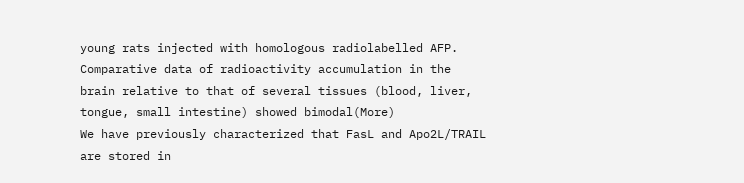young rats injected with homologous radiolabelled AFP. Comparative data of radioactivity accumulation in the brain relative to that of several tissues (blood, liver, tongue, small intestine) showed bimodal(More)
We have previously characterized that FasL and Apo2L/TRAIL are stored in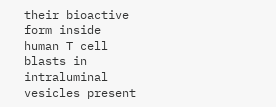their bioactive form inside human T cell blasts in intraluminal vesicles present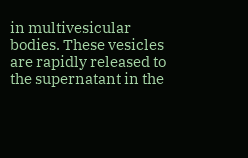in multivesicular bodies. These vesicles are rapidly released to the supernatant in the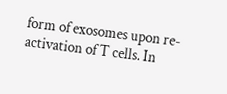form of exosomes upon re-activation of T cells. In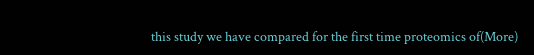this study we have compared for the first time proteomics of(More)